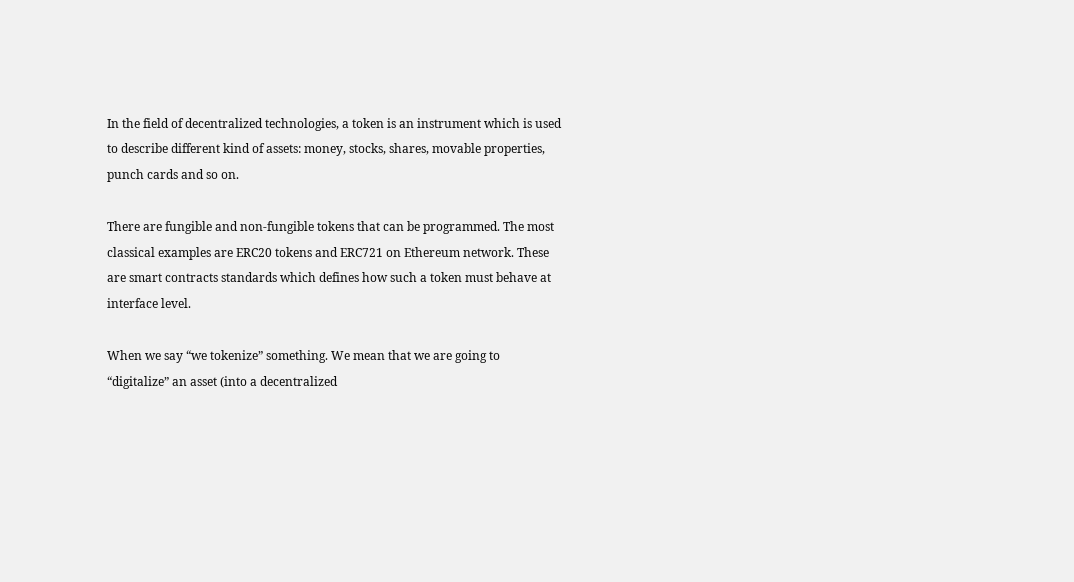In the field of decentralized technologies, a token is an instrument which is used to describe different kind of assets: money, stocks, shares, movable properties, punch cards and so on.

There are fungible and non-fungible tokens that can be programmed. The most classical examples are ERC20 tokens and ERC721 on Ethereum network. These are smart contracts standards which defines how such a token must behave at interface level.

When we say “we tokenize” something. We mean that we are going to “digitalize” an asset (into a decentralized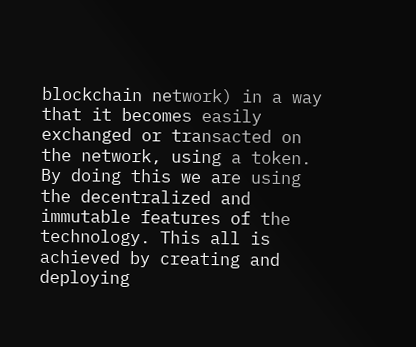blockchain network) in a way that it becomes easily exchanged or transacted on the network, using a token. By doing this we are using the decentralized and immutable features of the technology. This all is achieved by creating and deploying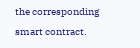the corresponding smart contract.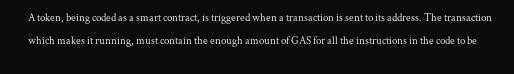A token, being coded as a smart contract, is triggered when a transaction is sent to its address. The transaction which makes it running, must contain the enough amount of GAS for all the instructions in the code to be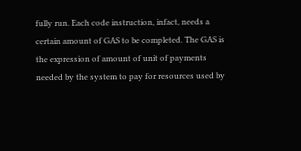fully run. Each code instruction, infact, needs a certain amount of GAS to be completed. The GAS is the expression of amount of unit of payments needed by the system to pay for resources used by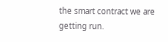the smart contract we are getting run.